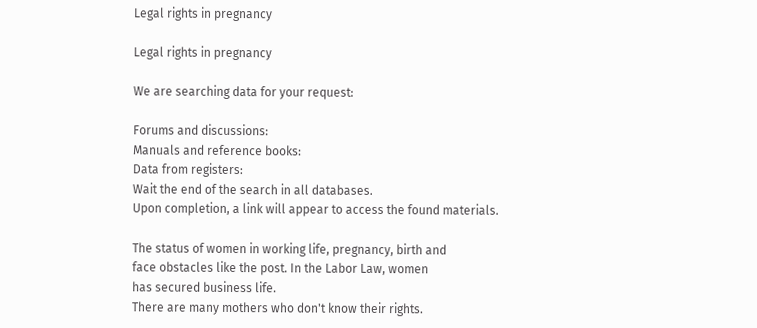Legal rights in pregnancy

Legal rights in pregnancy

We are searching data for your request:

Forums and discussions:
Manuals and reference books:
Data from registers:
Wait the end of the search in all databases.
Upon completion, a link will appear to access the found materials.

The status of women in working life, pregnancy, birth and
face obstacles like the post. In the Labor Law, women
has secured business life.
There are many mothers who don't know their rights.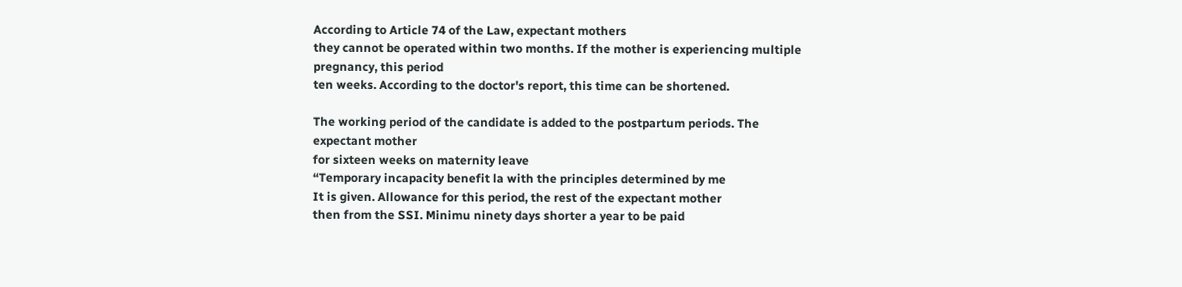According to Article 74 of the Law, expectant mothers
they cannot be operated within two months. If the mother is experiencing multiple pregnancy, this period
ten weeks. According to the doctor's report, this time can be shortened.

The working period of the candidate is added to the postpartum periods. The expectant mother
for sixteen weeks on maternity leave
“Temporary incapacity benefit la with the principles determined by me
It is given. Allowance for this period, the rest of the expectant mother
then from the SSI. Minimu ninety days shorter a year to be paid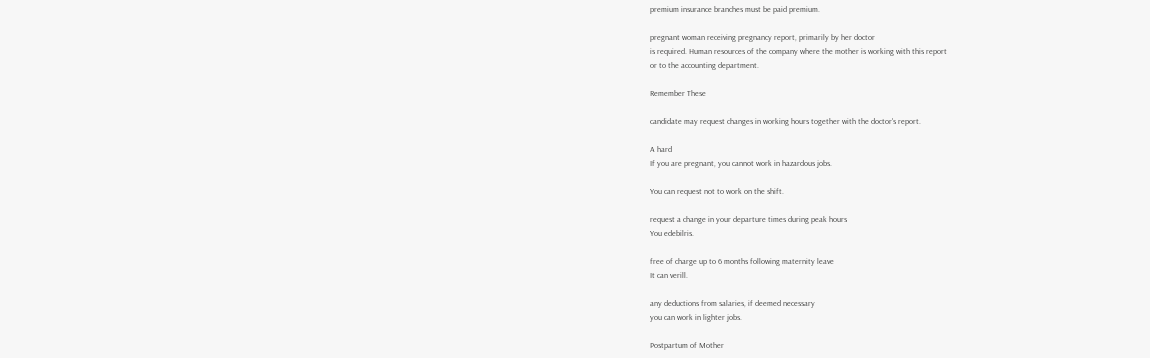premium insurance branches must be paid premium.

pregnant woman receiving pregnancy report, primarily by her doctor
is required. Human resources of the company where the mother is working with this report
or to the accounting department.

Remember These

candidate may request changes in working hours together with the doctor's report.

A hard
If you are pregnant, you cannot work in hazardous jobs.

You can request not to work on the shift.

request a change in your departure times during peak hours
You edebilris.

free of charge up to 6 months following maternity leave
It can verill.

any deductions from salaries, if deemed necessary
you can work in lighter jobs.

Postpartum of Mother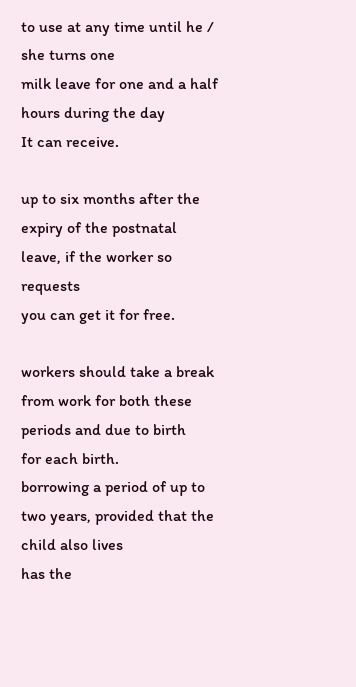to use at any time until he / she turns one
milk leave for one and a half hours during the day
It can receive.

up to six months after the expiry of the postnatal leave, if the worker so requests
you can get it for free.

workers should take a break from work for both these periods and due to birth
for each birth.
borrowing a period of up to two years, provided that the child also lives
has the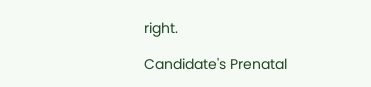right.

Candidate's Prenatal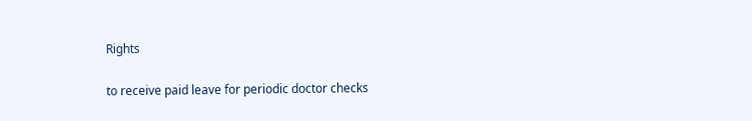Rights

to receive paid leave for periodic doctor checks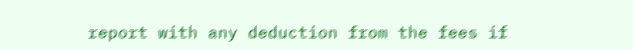report with any deduction from the fees if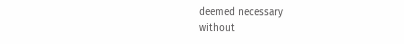deemed necessary
without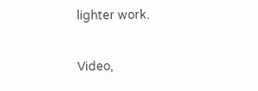lighter work.

Video,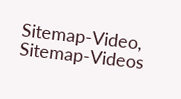Sitemap-Video, Sitemap-Videos